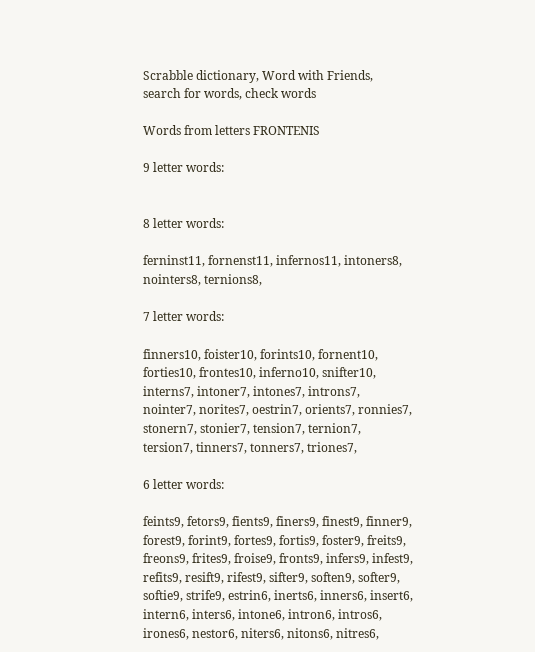Scrabble dictionary, Word with Friends, search for words, check words

Words from letters FRONTENIS

9 letter words:


8 letter words:

ferninst11, fornenst11, infernos11, intoners8, nointers8, ternions8,

7 letter words:

finners10, foister10, forints10, fornent10, forties10, frontes10, inferno10, snifter10, interns7, intoner7, intones7, introns7, nointer7, norites7, oestrin7, orients7, ronnies7, stonern7, stonier7, tension7, ternion7, tersion7, tinners7, tonners7, triones7,

6 letter words:

feints9, fetors9, fients9, finers9, finest9, finner9, forest9, forint9, fortes9, fortis9, foster9, freits9, freons9, frites9, froise9, fronts9, infers9, infest9, refits9, resift9, rifest9, sifter9, soften9, softer9, softie9, strife9, estrin6, inerts6, inners6, insert6, intern6, inters6, intone6, intron6, intros6, irones6, nestor6, niters6, nitons6, nitres6,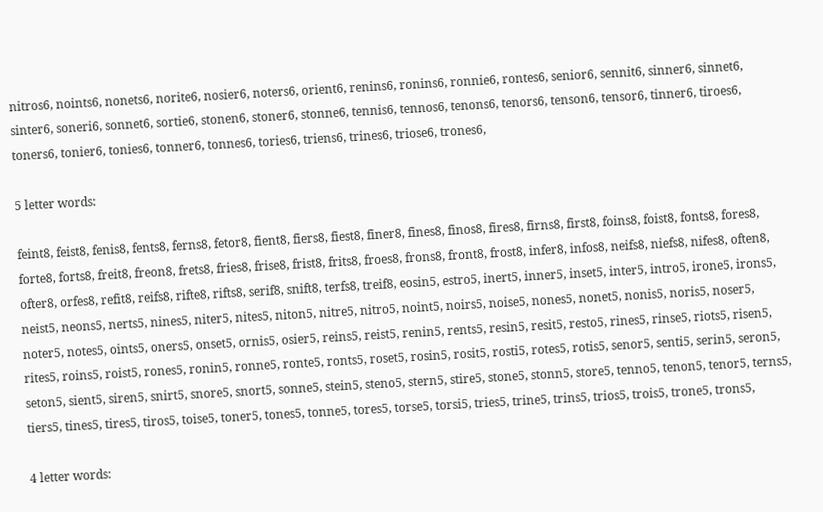nitros6, noints6, nonets6, norite6, nosier6, noters6, orient6, renins6, ronins6, ronnie6, rontes6, senior6, sennit6, sinner6, sinnet6, sinter6, soneri6, sonnet6, sortie6, stonen6, stoner6, stonne6, tennis6, tennos6, tenons6, tenors6, tenson6, tensor6, tinner6, tiroes6, toners6, tonier6, tonies6, tonner6, tonnes6, tories6, triens6, trines6, triose6, trones6,

5 letter words:

feint8, feist8, fenis8, fents8, ferns8, fetor8, fient8, fiers8, fiest8, finer8, fines8, finos8, fires8, firns8, first8, foins8, foist8, fonts8, fores8, forte8, forts8, freit8, freon8, frets8, fries8, frise8, frist8, frits8, froes8, frons8, front8, frost8, infer8, infos8, neifs8, niefs8, nifes8, often8, ofter8, orfes8, refit8, reifs8, rifte8, rifts8, serif8, snift8, terfs8, treif8, eosin5, estro5, inert5, inner5, inset5, inter5, intro5, irone5, irons5, neist5, neons5, nerts5, nines5, niter5, nites5, niton5, nitre5, nitro5, noint5, noirs5, noise5, nones5, nonet5, nonis5, noris5, noser5, noter5, notes5, oints5, oners5, onset5, ornis5, osier5, reins5, reist5, renin5, rents5, resin5, resit5, resto5, rines5, rinse5, riots5, risen5, rites5, roins5, roist5, rones5, ronin5, ronne5, ronte5, ronts5, roset5, rosin5, rosit5, rosti5, rotes5, rotis5, senor5, senti5, serin5, seron5, seton5, sient5, siren5, snirt5, snore5, snort5, sonne5, stein5, steno5, stern5, stire5, stone5, stonn5, store5, tenno5, tenon5, tenor5, terns5, tiers5, tines5, tires5, tiros5, toise5, toner5, tones5, tonne5, tores5, torse5, torsi5, tries5, trine5, trins5, trios5, trois5, trone5, trons5,

4 letter words: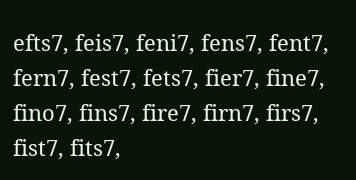efts7, feis7, feni7, fens7, fent7, fern7, fest7, fets7, fier7, fine7, fino7, fins7, fire7, firn7, firs7, fist7, fits7,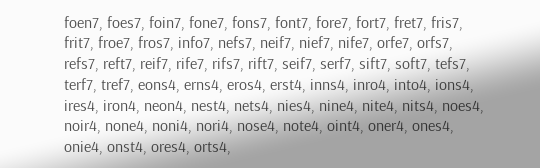foen7, foes7, foin7, fone7, fons7, font7, fore7, fort7, fret7, fris7, frit7, froe7, fros7, info7, nefs7, neif7, nief7, nife7, orfe7, orfs7, refs7, reft7, reif7, rife7, rifs7, rift7, seif7, serf7, sift7, soft7, tefs7, terf7, tref7, eons4, erns4, eros4, erst4, inns4, inro4, into4, ions4, ires4, iron4, neon4, nest4, nets4, nies4, nine4, nite4, nits4, noes4, noir4, none4, noni4, nori4, nose4, note4, oint4, oner4, ones4, onie4, onst4, ores4, orts4,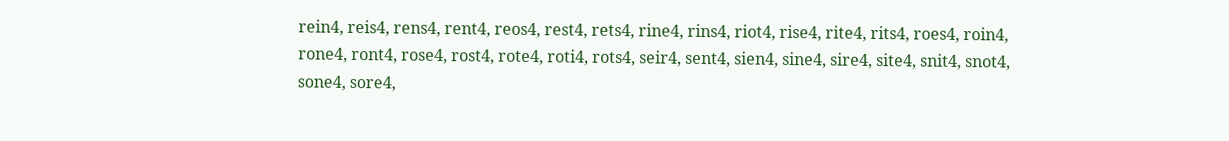rein4, reis4, rens4, rent4, reos4, rest4, rets4, rine4, rins4, riot4, rise4, rite4, rits4, roes4, roin4, rone4, ront4, rose4, rost4, rote4, roti4, rots4, seir4, sent4, sien4, sine4, sire4, site4, snit4, snot4, sone4, sore4,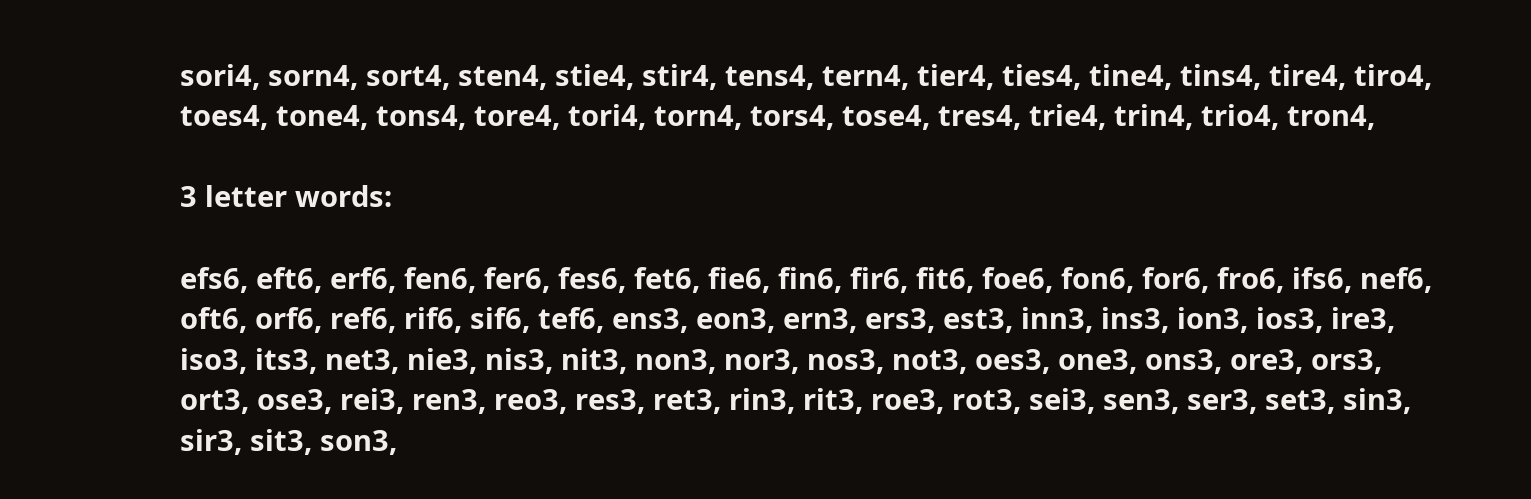sori4, sorn4, sort4, sten4, stie4, stir4, tens4, tern4, tier4, ties4, tine4, tins4, tire4, tiro4, toes4, tone4, tons4, tore4, tori4, torn4, tors4, tose4, tres4, trie4, trin4, trio4, tron4,

3 letter words:

efs6, eft6, erf6, fen6, fer6, fes6, fet6, fie6, fin6, fir6, fit6, foe6, fon6, for6, fro6, ifs6, nef6, oft6, orf6, ref6, rif6, sif6, tef6, ens3, eon3, ern3, ers3, est3, inn3, ins3, ion3, ios3, ire3, iso3, its3, net3, nie3, nis3, nit3, non3, nor3, nos3, not3, oes3, one3, ons3, ore3, ors3, ort3, ose3, rei3, ren3, reo3, res3, ret3, rin3, rit3, roe3, rot3, sei3, sen3, ser3, set3, sin3, sir3, sit3, son3,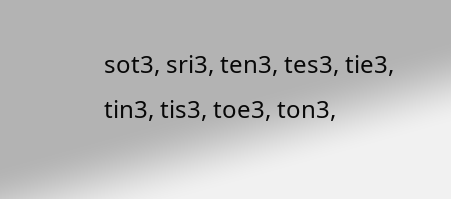sot3, sri3, ten3, tes3, tie3, tin3, tis3, toe3, ton3,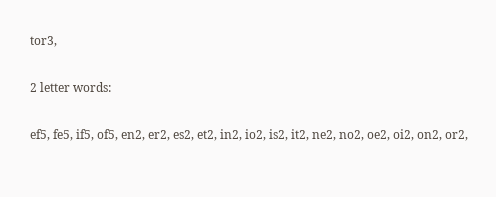tor3,

2 letter words:

ef5, fe5, if5, of5, en2, er2, es2, et2, in2, io2, is2, it2, ne2, no2, oe2, oi2, on2, or2,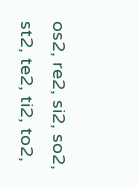os2, re2, si2, so2, st2, te2, ti2, to2,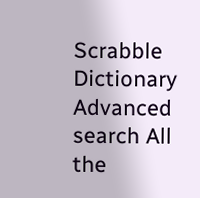Scrabble Dictionary Advanced search All the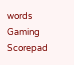words Gaming Scorepad